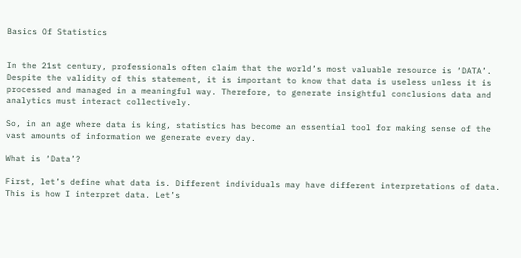Basics Of Statistics


In the 21st century, professionals often claim that the world’s most valuable resource is ‘DATA’. Despite the validity of this statement, it is important to know that data is useless unless it is processed and managed in a meaningful way. Therefore, to generate insightful conclusions data and analytics must interact collectively.

So, in an age where data is king, statistics has become an essential tool for making sense of the vast amounts of information we generate every day.

What is ‘Data’?

First, let’s define what data is. Different individuals may have different interpretations of data. This is how I interpret data. Let’s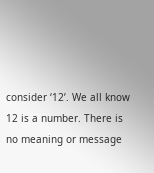consider ‘12’. We all know 12 is a number. There is no meaning or message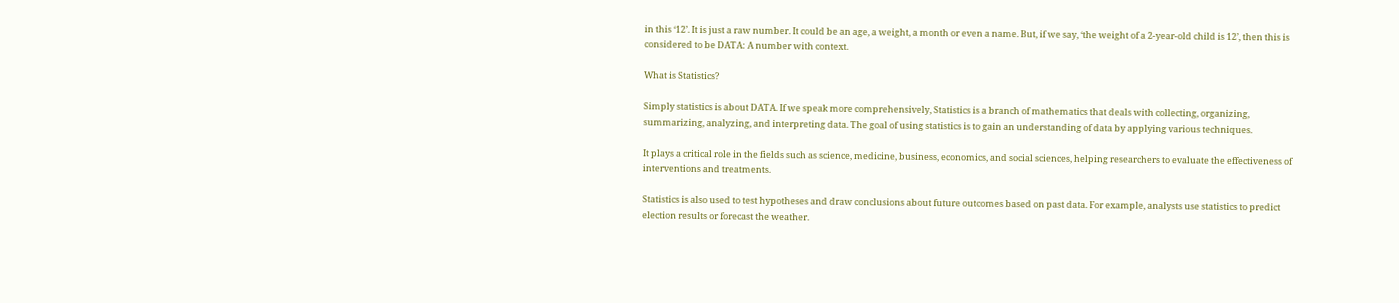in this ‘12’. It is just a raw number. It could be an age, a weight, a month or even a name. But, if we say, ‘the weight of a 2-year-old child is 12’, then this is considered to be DATA: A number with context.

What is Statistics?

Simply statistics is about DATA. If we speak more comprehensively, Statistics is a branch of mathematics that deals with collecting, organizing, summarizing, analyzing, and interpreting data. The goal of using statistics is to gain an understanding of data by applying various techniques.

It plays a critical role in the fields such as science, medicine, business, economics, and social sciences, helping researchers to evaluate the effectiveness of interventions and treatments.

Statistics is also used to test hypotheses and draw conclusions about future outcomes based on past data. For example, analysts use statistics to predict election results or forecast the weather.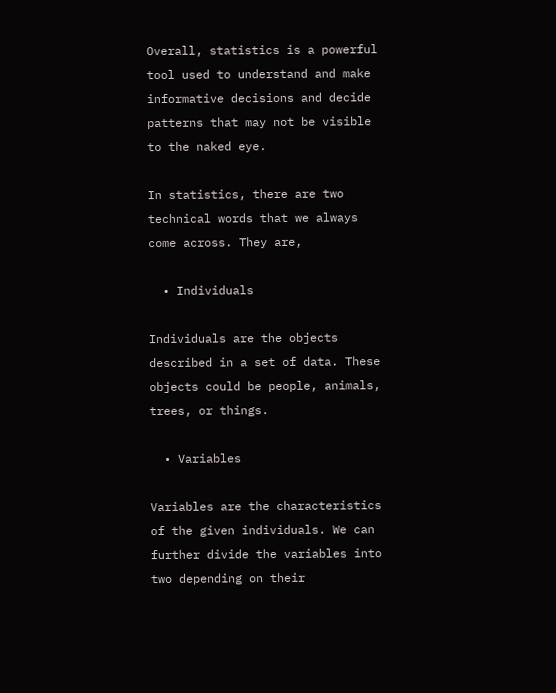Overall, statistics is a powerful tool used to understand and make informative decisions and decide patterns that may not be visible to the naked eye.

In statistics, there are two technical words that we always come across. They are,

  • Individuals

Individuals are the objects described in a set of data. These objects could be people, animals, trees, or things.

  • Variables

Variables are the characteristics of the given individuals. We can further divide the variables into two depending on their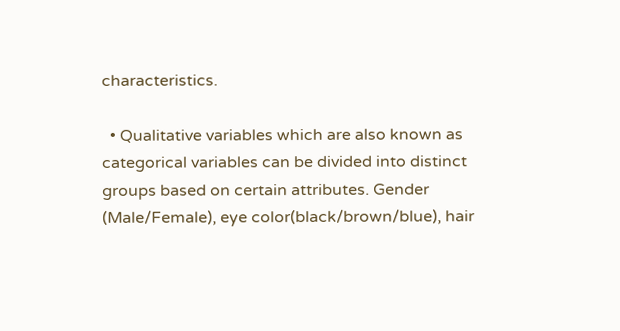characteristics.

  • Qualitative variables which are also known as categorical variables can be divided into distinct groups based on certain attributes. Gender (Male/Female), eye color(black/brown/blue), hair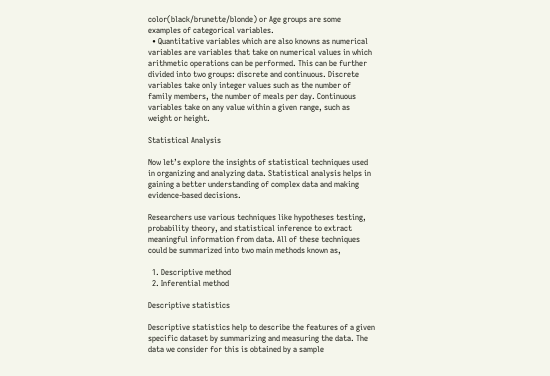color(black/brunette/blonde) or Age groups are some examples of categorical variables.
  • Quantitative variables which are also knowns as numerical variables are variables that take on numerical values in which arithmetic operations can be performed. This can be further divided into two groups: discrete and continuous. Discrete variables take only integer values such as the number of family members, the number of meals per day. Continuous variables take on any value within a given range, such as weight or height.

Statistical Analysis

Now let’s explore the insights of statistical techniques used in organizing and analyzing data. Statistical analysis helps in gaining a better understanding of complex data and making evidence-based decisions.

Researchers use various techniques like hypotheses testing, probability theory, and statistical inference to extract meaningful information from data. All of these techniques could be summarized into two main methods known as,

  1. Descriptive method
  2. Inferential method

Descriptive statistics

Descriptive statistics help to describe the features of a given specific dataset by summarizing and measuring the data. The data we consider for this is obtained by a sample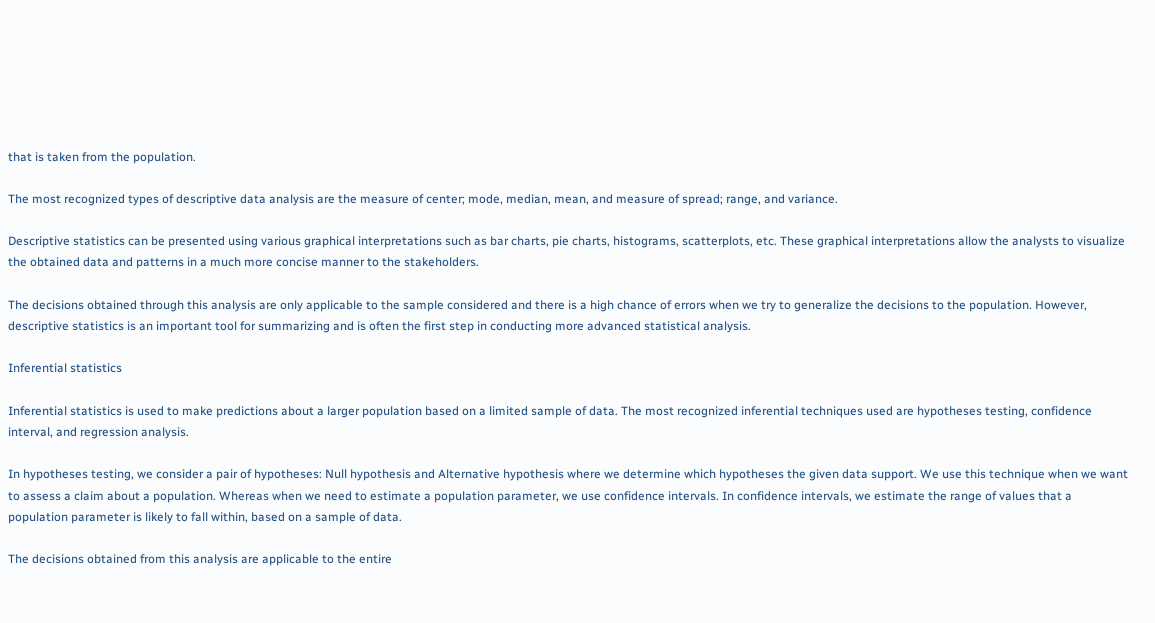that is taken from the population.

The most recognized types of descriptive data analysis are the measure of center; mode, median, mean, and measure of spread; range, and variance.

Descriptive statistics can be presented using various graphical interpretations such as bar charts, pie charts, histograms, scatterplots, etc. These graphical interpretations allow the analysts to visualize the obtained data and patterns in a much more concise manner to the stakeholders.

The decisions obtained through this analysis are only applicable to the sample considered and there is a high chance of errors when we try to generalize the decisions to the population. However, descriptive statistics is an important tool for summarizing and is often the first step in conducting more advanced statistical analysis.

Inferential statistics

Inferential statistics is used to make predictions about a larger population based on a limited sample of data. The most recognized inferential techniques used are hypotheses testing, confidence interval, and regression analysis.

In hypotheses testing, we consider a pair of hypotheses: Null hypothesis and Alternative hypothesis where we determine which hypotheses the given data support. We use this technique when we want to assess a claim about a population. Whereas when we need to estimate a population parameter, we use confidence intervals. In confidence intervals, we estimate the range of values that a population parameter is likely to fall within, based on a sample of data.

The decisions obtained from this analysis are applicable to the entire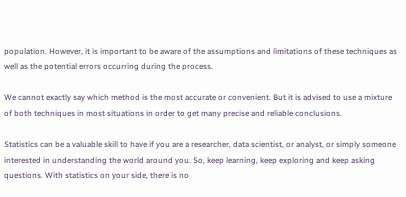population. However, it is important to be aware of the assumptions and limitations of these techniques as well as the potential errors occurring during the process.

We cannot exactly say which method is the most accurate or convenient. But it is advised to use a mixture of both techniques in most situations in order to get many precise and reliable conclusions.

Statistics can be a valuable skill to have if you are a researcher, data scientist, or analyst, or simply someone interested in understanding the world around you. So, keep learning, keep exploring and keep asking questions. With statistics on your side, there is no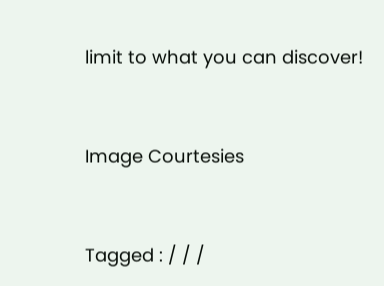limit to what you can discover!


Image Courtesies


Tagged : / / /